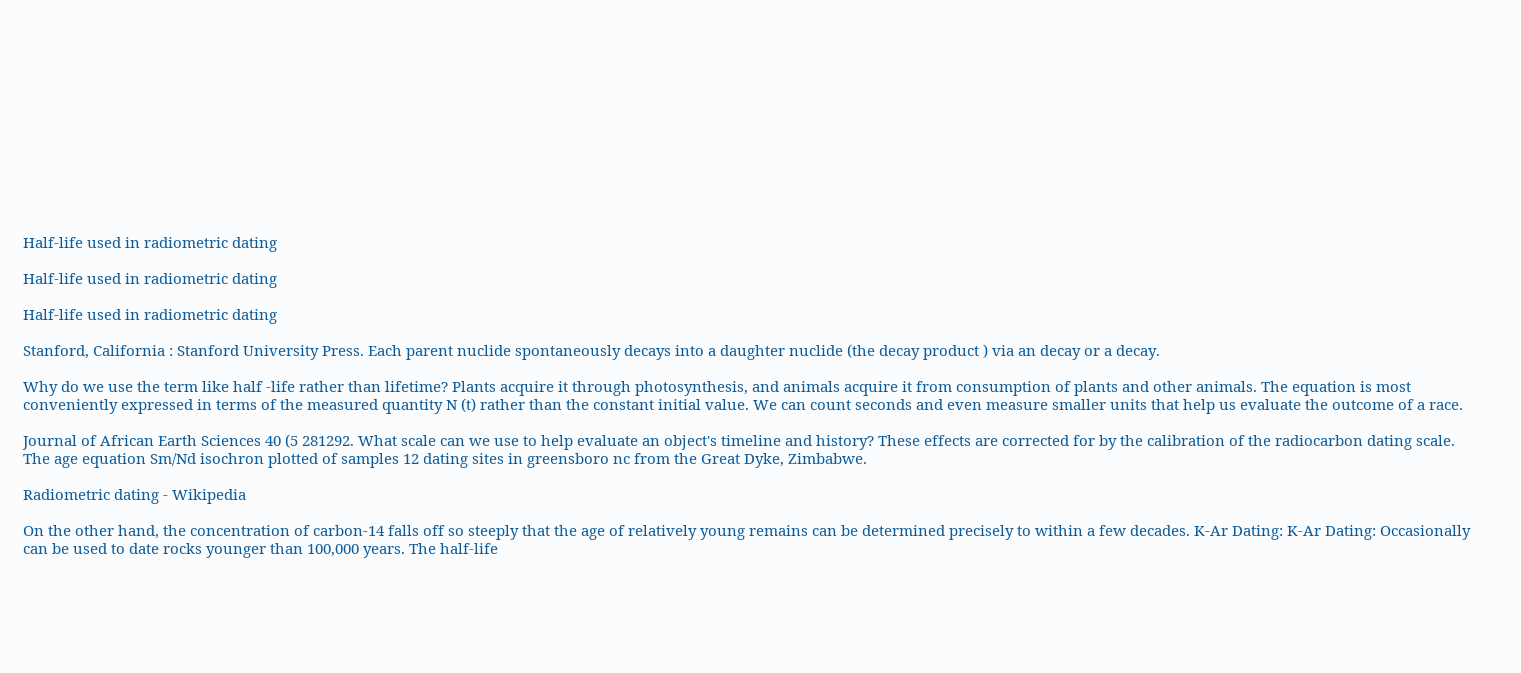Half-life used in radiometric dating

Half-life used in radiometric dating

Half-life used in radiometric dating

Stanford, California : Stanford University Press. Each parent nuclide spontaneously decays into a daughter nuclide (the decay product ) via an decay or a decay.

Why do we use the term like half -life rather than lifetime? Plants acquire it through photosynthesis, and animals acquire it from consumption of plants and other animals. The equation is most conveniently expressed in terms of the measured quantity N (t) rather than the constant initial value. We can count seconds and even measure smaller units that help us evaluate the outcome of a race.

Journal of African Earth Sciences 40 (5 281292. What scale can we use to help evaluate an object's timeline and history? These effects are corrected for by the calibration of the radiocarbon dating scale. The age equation Sm/Nd isochron plotted of samples 12 dating sites in greensboro nc from the Great Dyke, Zimbabwe.

Radiometric dating - Wikipedia

On the other hand, the concentration of carbon-14 falls off so steeply that the age of relatively young remains can be determined precisely to within a few decades. K-Ar Dating: K-Ar Dating: Occasionally can be used to date rocks younger than 100,000 years. The half-life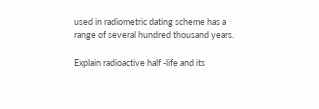used in radiometric dating scheme has a range of several hundred thousand years.

Explain radioactive half -life and its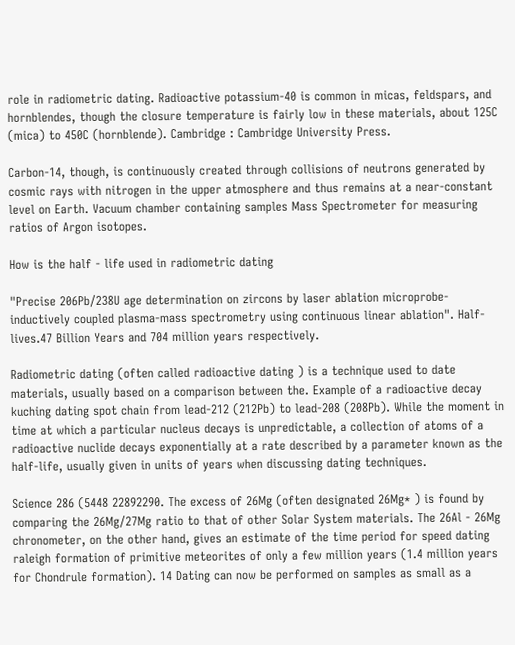role in radiometric dating. Radioactive potassium-40 is common in micas, feldspars, and hornblendes, though the closure temperature is fairly low in these materials, about 125C (mica) to 450C (hornblende). Cambridge : Cambridge University Press.

Carbon-14, though, is continuously created through collisions of neutrons generated by cosmic rays with nitrogen in the upper atmosphere and thus remains at a near-constant level on Earth. Vacuum chamber containing samples Mass Spectrometer for measuring ratios of Argon isotopes.

How is the half - life used in radiometric dating

"Precise 206Pb/238U age determination on zircons by laser ablation microprobe-inductively coupled plasma-mass spectrometry using continuous linear ablation". Half-lives.47 Billion Years and 704 million years respectively.

Radiometric dating (often called radioactive dating ) is a technique used to date materials, usually based on a comparison between the. Example of a radioactive decay kuching dating spot chain from lead-212 (212Pb) to lead-208 (208Pb). While the moment in time at which a particular nucleus decays is unpredictable, a collection of atoms of a radioactive nuclide decays exponentially at a rate described by a parameter known as the half-life, usually given in units of years when discussing dating techniques.

Science 286 (5448 22892290. The excess of 26Mg (often designated 26Mg* ) is found by comparing the 26Mg/27Mg ratio to that of other Solar System materials. The 26Al - 26Mg chronometer, on the other hand, gives an estimate of the time period for speed dating raleigh formation of primitive meteorites of only a few million years (1.4 million years for Chondrule formation). 14 Dating can now be performed on samples as small as a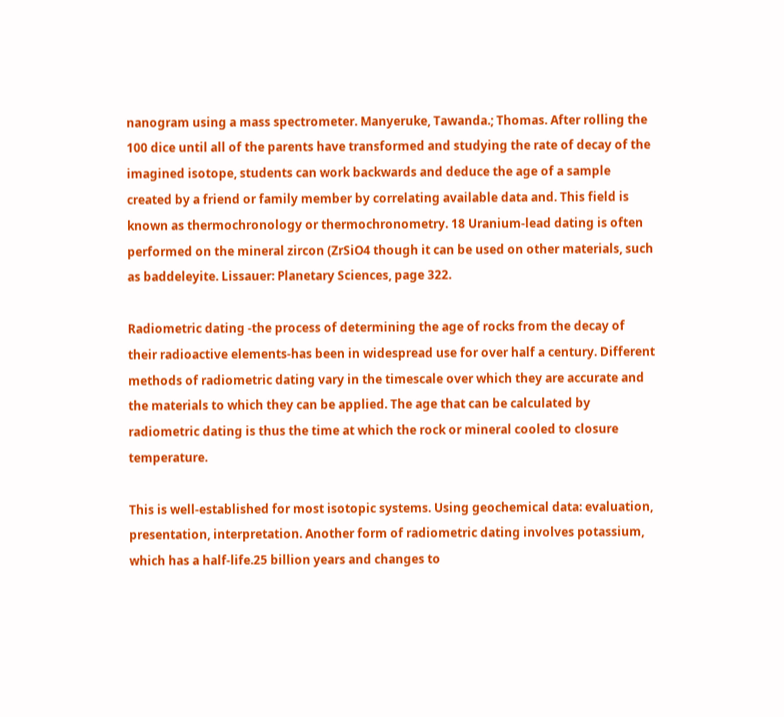nanogram using a mass spectrometer. Manyeruke, Tawanda.; Thomas. After rolling the 100 dice until all of the parents have transformed and studying the rate of decay of the imagined isotope, students can work backwards and deduce the age of a sample created by a friend or family member by correlating available data and. This field is known as thermochronology or thermochronometry. 18 Uranium-lead dating is often performed on the mineral zircon (ZrSiO4 though it can be used on other materials, such as baddeleyite. Lissauer: Planetary Sciences, page 322.

Radiometric dating -the process of determining the age of rocks from the decay of their radioactive elements-has been in widespread use for over half a century. Different methods of radiometric dating vary in the timescale over which they are accurate and the materials to which they can be applied. The age that can be calculated by radiometric dating is thus the time at which the rock or mineral cooled to closure temperature.

This is well-established for most isotopic systems. Using geochemical data: evaluation, presentation, interpretation. Another form of radiometric dating involves potassium, which has a half-life.25 billion years and changes to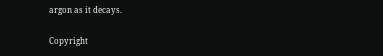argon as it decays.

Copyright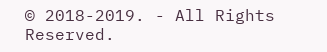© 2018-2019. - All Rights Reserved.